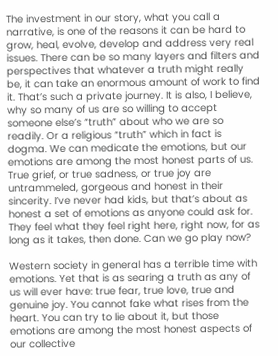The investment in our story, what you call a narrative, is one of the reasons it can be hard to grow, heal, evolve, develop and address very real issues. There can be so many layers and filters and perspectives that whatever a truth might really be, it can take an enormous amount of work to find it. That’s such a private journey. It is also, I believe, why so many of us are so willing to accept someone else’s “truth” about who we are so readily. Or a religious “truth” which in fact is dogma. We can medicate the emotions, but our emotions are among the most honest parts of us. True grief, or true sadness, or true joy are untrammeled, gorgeous and honest in their sincerity. I’ve never had kids, but that’s about as honest a set of emotions as anyone could ask for. They feel what they feel right here, right now, for as long as it takes, then done. Can we go play now?

Western society in general has a terrible time with emotions. Yet that is as searing a truth as any of us will ever have: true fear, true love, true and genuine joy. You cannot fake what rises from the heart. You can try to lie about it, but those emotions are among the most honest aspects of our collective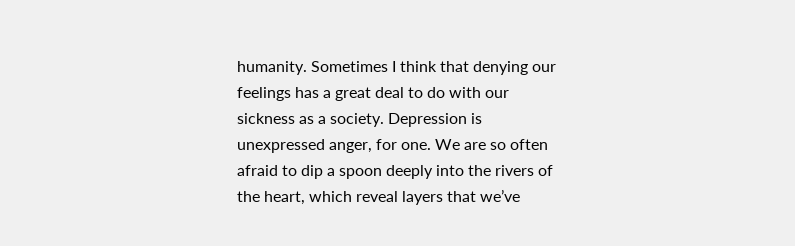humanity. Sometimes I think that denying our feelings has a great deal to do with our sickness as a society. Depression is unexpressed anger, for one. We are so often afraid to dip a spoon deeply into the rivers of the heart, which reveal layers that we’ve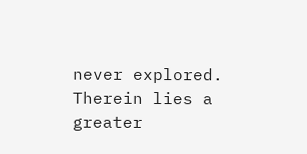never explored. Therein lies a greater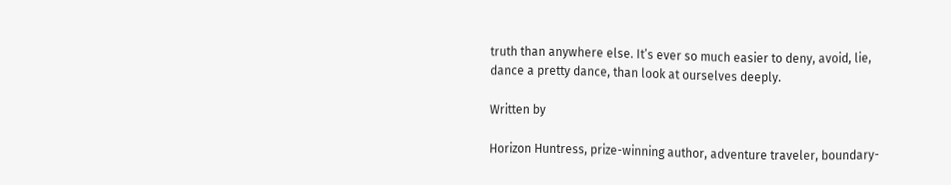truth than anywhere else. It’s ever so much easier to deny, avoid, lie, dance a pretty dance, than look at ourselves deeply.

Written by

Horizon Huntress, prize-winning author, adventure traveler, boundary-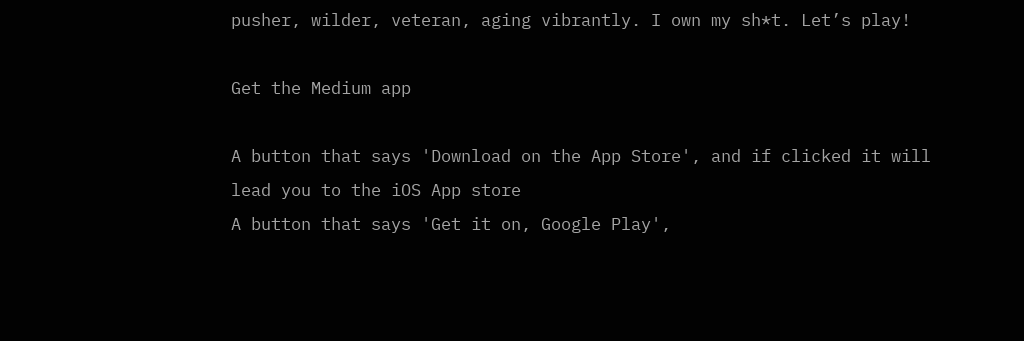pusher, wilder, veteran, aging vibrantly. I own my sh*t. Let’s play!

Get the Medium app

A button that says 'Download on the App Store', and if clicked it will lead you to the iOS App store
A button that says 'Get it on, Google Play',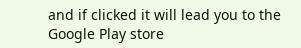and if clicked it will lead you to the Google Play store